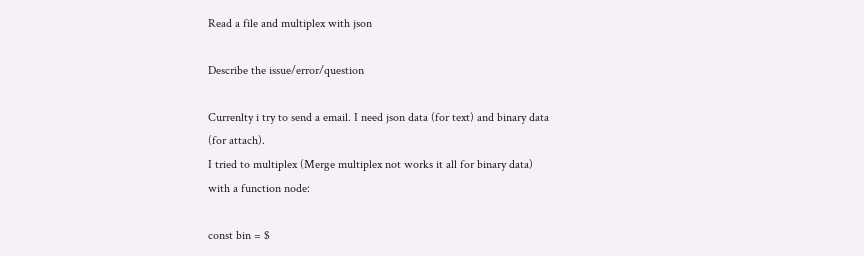Read a file and multiplex with json

Describe the issue/error/question

Currenlty i try to send a email. I need json data (for text) and binary data (for attach).
I tried to multiplex (Merge multiplex not works it all for binary data) with a function node:

const bin = $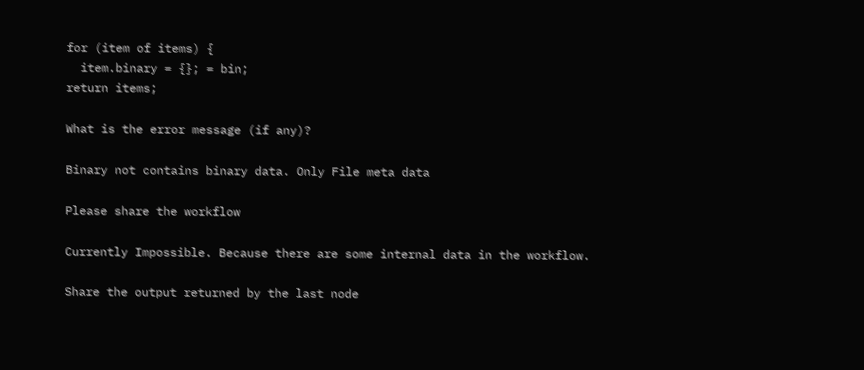for (item of items) {
  item.binary = {}; = bin;
return items;

What is the error message (if any)?

Binary not contains binary data. Only File meta data

Please share the workflow

Currently Impossible. Because there are some internal data in the workflow.

Share the output returned by the last node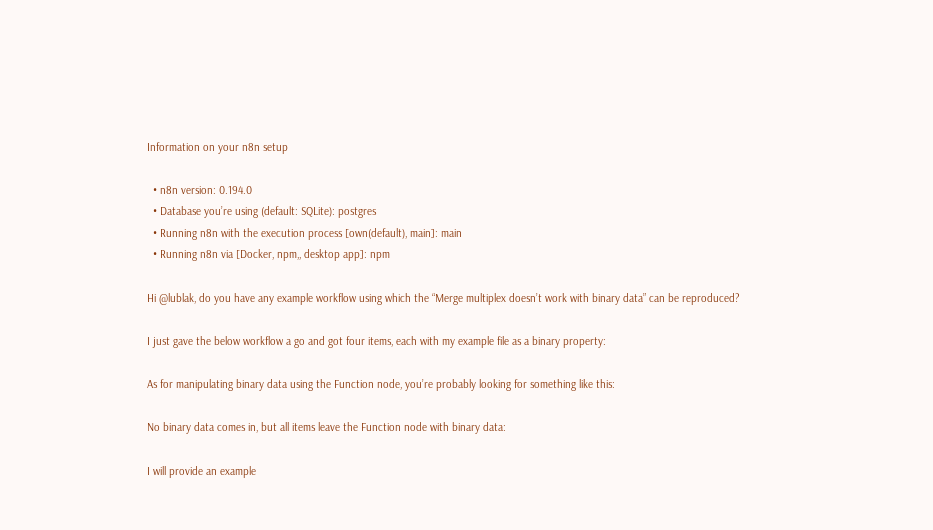Information on your n8n setup

  • n8n version: 0.194.0
  • Database you’re using (default: SQLite): postgres
  • Running n8n with the execution process [own(default), main]: main
  • Running n8n via [Docker, npm,, desktop app]: npm

Hi @lublak, do you have any example workflow using which the “Merge multiplex doesn’t work with binary data” can be reproduced?

I just gave the below workflow a go and got four items, each with my example file as a binary property:

As for manipulating binary data using the Function node, you’re probably looking for something like this:

No binary data comes in, but all items leave the Function node with binary data:

I will provide an example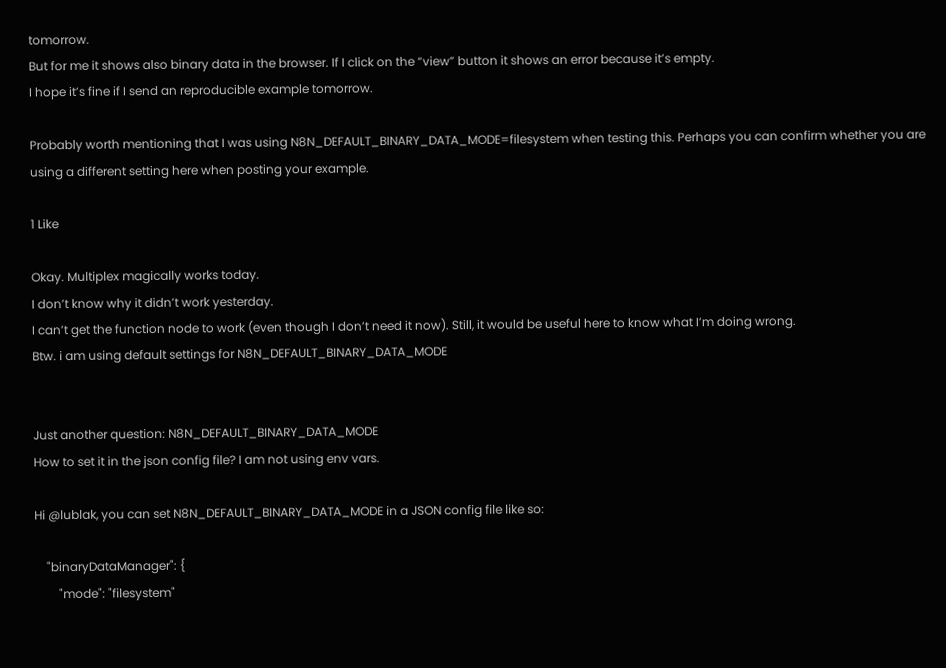tomorrow.
But for me it shows also binary data in the browser. If I click on the “view” button it shows an error because it’s empty.
I hope it’s fine if I send an reproducible example tomorrow.

Probably worth mentioning that I was using N8N_DEFAULT_BINARY_DATA_MODE=filesystem when testing this. Perhaps you can confirm whether you are using a different setting here when posting your example.

1 Like

Okay. Multiplex magically works today.
I don’t know why it didn’t work yesterday.
I can’t get the function node to work (even though I don’t need it now). Still, it would be useful here to know what I’m doing wrong.
Btw. i am using default settings for N8N_DEFAULT_BINARY_DATA_MODE


Just another question: N8N_DEFAULT_BINARY_DATA_MODE
How to set it in the json config file? I am not using env vars.

Hi @lublak, you can set N8N_DEFAULT_BINARY_DATA_MODE in a JSON config file like so:

    "binaryDataManager": {
        "mode": "filesystem"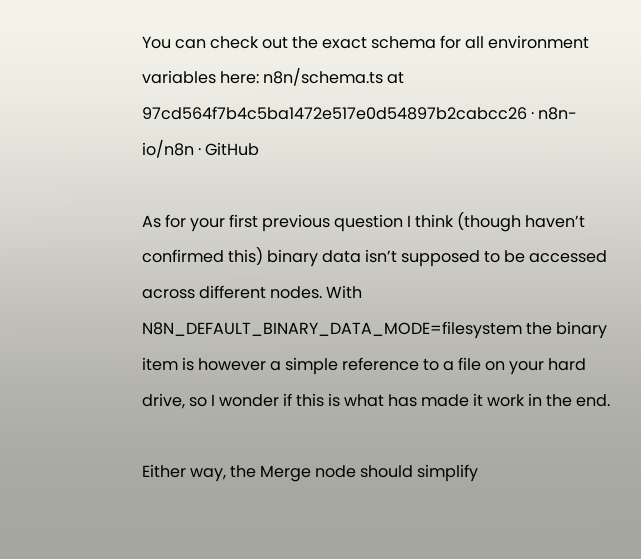You can check out the exact schema for all environment variables here: n8n/schema.ts at 97cd564f7b4c5ba1472e517e0d54897b2cabcc26 · n8n-io/n8n · GitHub

As for your first previous question I think (though haven’t confirmed this) binary data isn’t supposed to be accessed across different nodes. With N8N_DEFAULT_BINARY_DATA_MODE=filesystem the binary item is however a simple reference to a file on your hard drive, so I wonder if this is what has made it work in the end.

Either way, the Merge node should simplify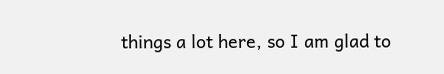things a lot here, so I am glad to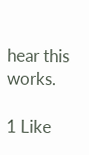hear this works.

1 Like